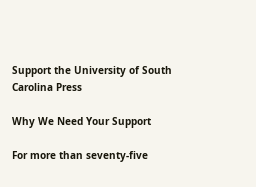Support the University of South Carolina Press

Why We Need Your Support

For more than seventy-five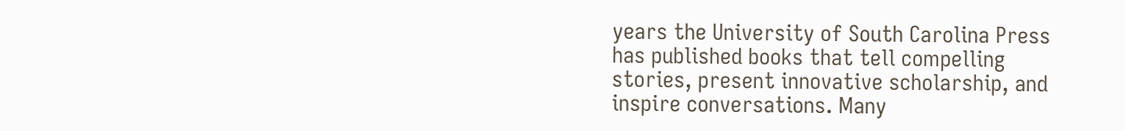years the University of South Carolina Press has published books that tell compelling stories, present innovative scholarship, and inspire conversations. Many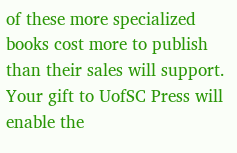of these more specialized books cost more to publish than their sales will support. Your gift to UofSC Press will enable the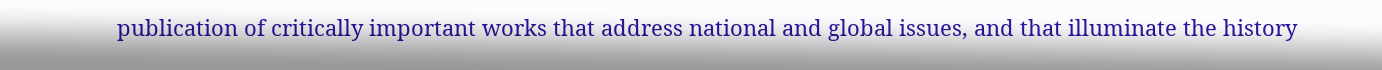publication of critically important works that address national and global issues, and that illuminate the history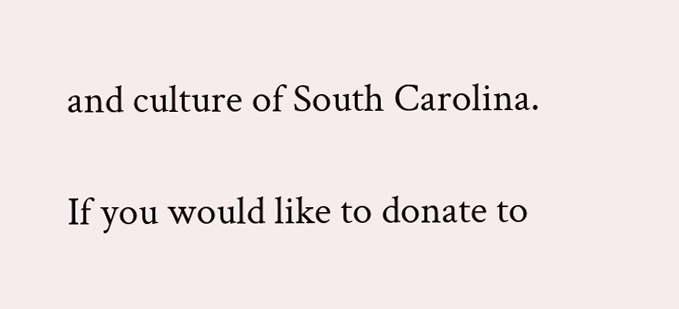and culture of South Carolina.

If you would like to donate to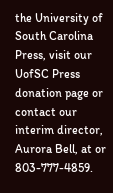the University of South Carolina Press, visit our UofSC Press donation page or contact our interim director, Aurora Bell, at or 803-777-4859.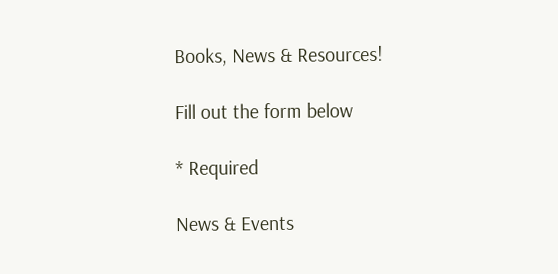Books, News & Resources!

Fill out the form below

* Required

News & Events